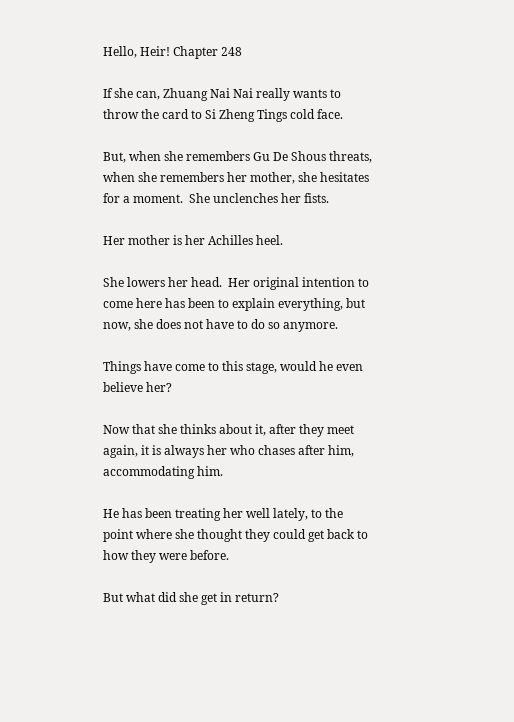Hello, Heir! Chapter 248

If she can, Zhuang Nai Nai really wants to throw the card to Si Zheng Tings cold face.

But, when she remembers Gu De Shous threats, when she remembers her mother, she hesitates for a moment.  She unclenches her fists.

Her mother is her Achilles heel.

She lowers her head.  Her original intention to come here has been to explain everything, but now, she does not have to do so anymore.

Things have come to this stage, would he even believe her?

Now that she thinks about it, after they meet again, it is always her who chases after him, accommodating him.

He has been treating her well lately, to the point where she thought they could get back to how they were before.

But what did she get in return?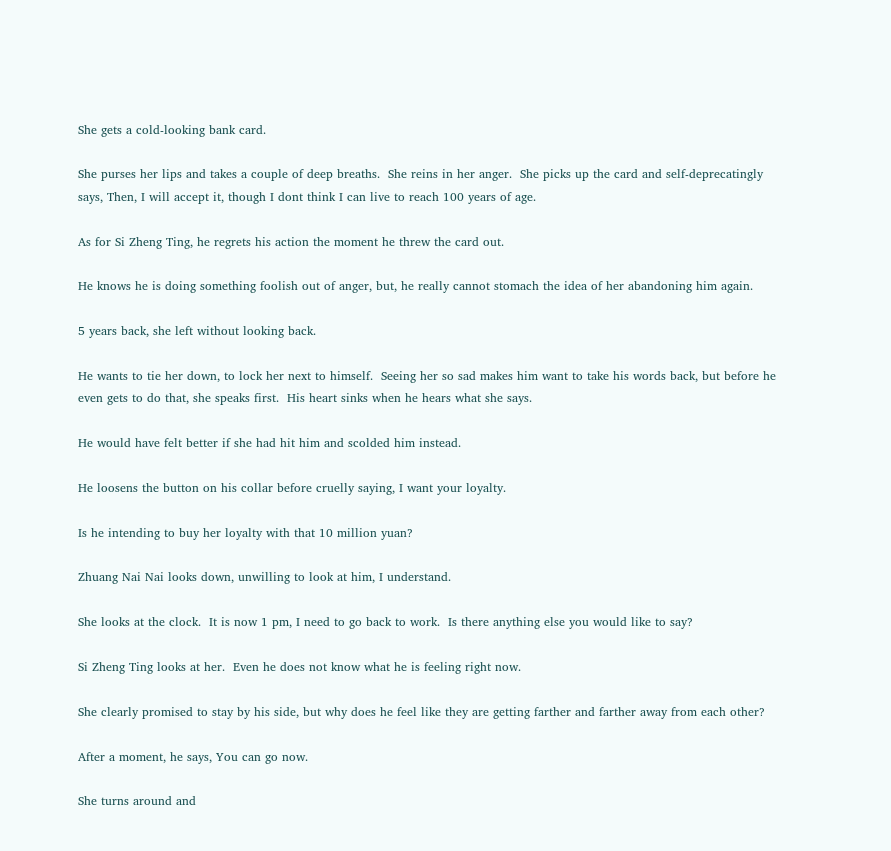She gets a cold-looking bank card.

She purses her lips and takes a couple of deep breaths.  She reins in her anger.  She picks up the card and self-deprecatingly says, Then, I will accept it, though I dont think I can live to reach 100 years of age.

As for Si Zheng Ting, he regrets his action the moment he threw the card out.

He knows he is doing something foolish out of anger, but, he really cannot stomach the idea of her abandoning him again.

5 years back, she left without looking back.

He wants to tie her down, to lock her next to himself.  Seeing her so sad makes him want to take his words back, but before he even gets to do that, she speaks first.  His heart sinks when he hears what she says.

He would have felt better if she had hit him and scolded him instead.

He loosens the button on his collar before cruelly saying, I want your loyalty.

Is he intending to buy her loyalty with that 10 million yuan?

Zhuang Nai Nai looks down, unwilling to look at him, I understand.

She looks at the clock.  It is now 1 pm, I need to go back to work.  Is there anything else you would like to say?

Si Zheng Ting looks at her.  Even he does not know what he is feeling right now.

She clearly promised to stay by his side, but why does he feel like they are getting farther and farther away from each other?

After a moment, he says, You can go now.

She turns around and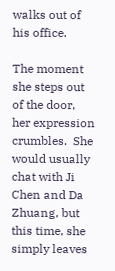walks out of his office.

The moment she steps out of the door, her expression crumbles.  She would usually chat with Ji Chen and Da Zhuang, but this time, she simply leaves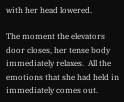with her head lowered.

The moment the elevators door closes, her tense body immediately relaxes.  All the emotions that she had held in immediately comes out.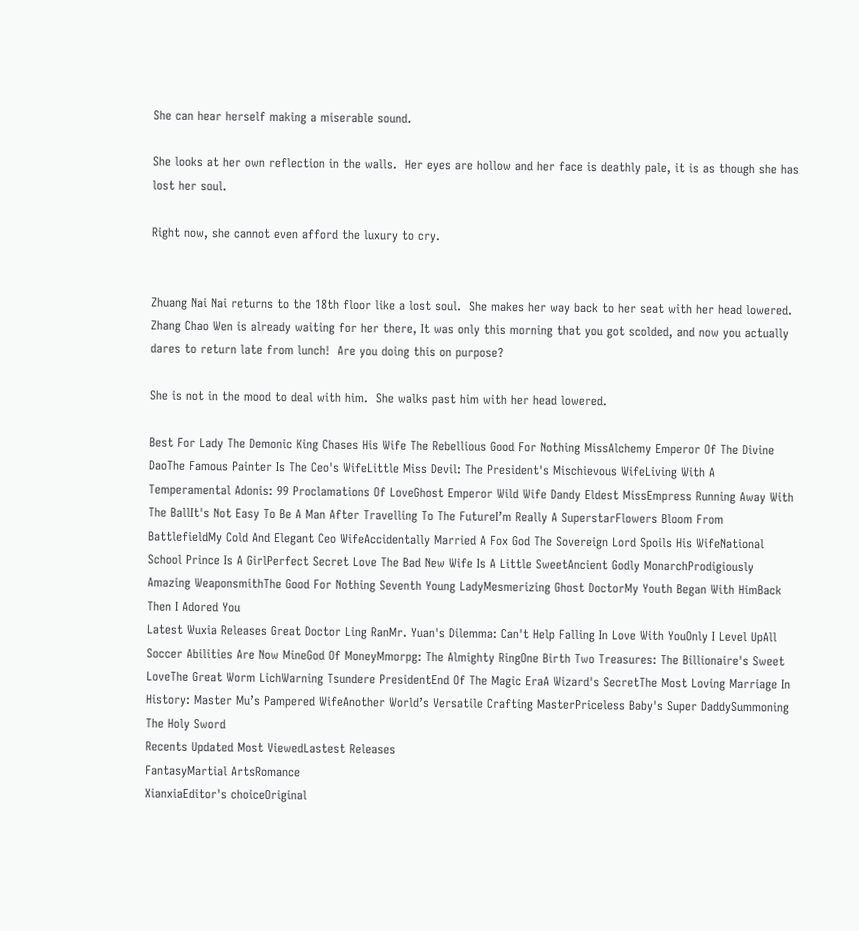She can hear herself making a miserable sound.

She looks at her own reflection in the walls.  Her eyes are hollow and her face is deathly pale, it is as though she has lost her soul.

Right now, she cannot even afford the luxury to cry.


Zhuang Nai Nai returns to the 18th floor like a lost soul.  She makes her way back to her seat with her head lowered.  Zhang Chao Wen is already waiting for her there, It was only this morning that you got scolded, and now you actually dares to return late from lunch!  Are you doing this on purpose?

She is not in the mood to deal with him.  She walks past him with her head lowered.

Best For Lady The Demonic King Chases His Wife The Rebellious Good For Nothing MissAlchemy Emperor Of The Divine DaoThe Famous Painter Is The Ceo's WifeLittle Miss Devil: The President's Mischievous WifeLiving With A Temperamental Adonis: 99 Proclamations Of LoveGhost Emperor Wild Wife Dandy Eldest MissEmpress Running Away With The BallIt's Not Easy To Be A Man After Travelling To The FutureI’m Really A SuperstarFlowers Bloom From BattlefieldMy Cold And Elegant Ceo WifeAccidentally Married A Fox God The Sovereign Lord Spoils His WifeNational School Prince Is A GirlPerfect Secret Love The Bad New Wife Is A Little SweetAncient Godly MonarchProdigiously Amazing WeaponsmithThe Good For Nothing Seventh Young LadyMesmerizing Ghost DoctorMy Youth Began With HimBack Then I Adored You
Latest Wuxia Releases Great Doctor Ling RanMr. Yuan's Dilemma: Can't Help Falling In Love With YouOnly I Level UpAll Soccer Abilities Are Now MineGod Of MoneyMmorpg: The Almighty RingOne Birth Two Treasures: The Billionaire's Sweet LoveThe Great Worm LichWarning Tsundere PresidentEnd Of The Magic EraA Wizard's SecretThe Most Loving Marriage In History: Master Mu’s Pampered WifeAnother World’s Versatile Crafting MasterPriceless Baby's Super DaddySummoning The Holy Sword
Recents Updated Most ViewedLastest Releases
FantasyMartial ArtsRomance
XianxiaEditor's choiceOriginal